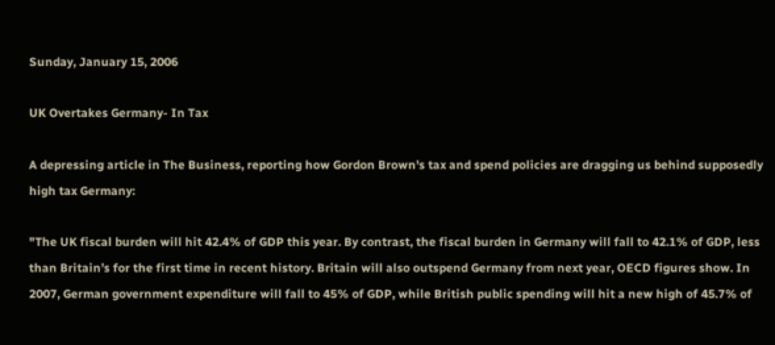Sunday, January 15, 2006

UK Overtakes Germany- In Tax

A depressing article in The Business, reporting how Gordon Brown's tax and spend policies are dragging us behind supposedly high tax Germany:

"The UK fiscal burden will hit 42.4% of GDP this year. By contrast, the fiscal burden in Germany will fall to 42.1% of GDP, less than Britain’s for the first time in recent history. Britain will also outspend Germany from next year, OECD figures show. In 2007, German government expenditure will fall to 45% of GDP, while British public spending will hit a new high of 45.7% of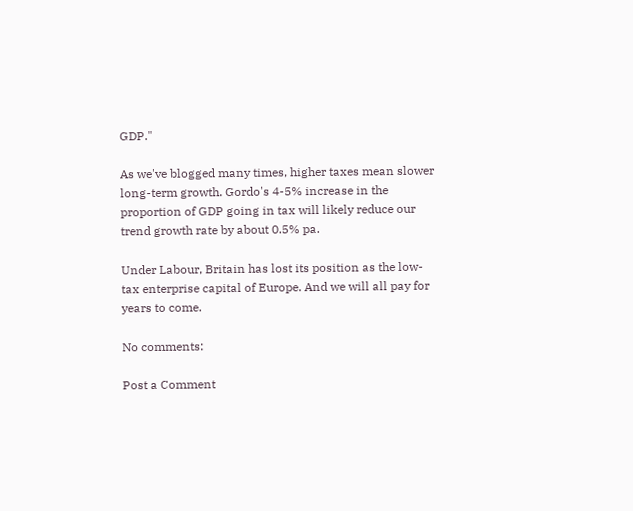GDP."

As we've blogged many times, higher taxes mean slower long-term growth. Gordo's 4-5% increase in the proportion of GDP going in tax will likely reduce our trend growth rate by about 0.5% pa.

Under Labour, Britain has lost its position as the low-tax enterprise capital of Europe. And we will all pay for years to come.

No comments:

Post a Comment